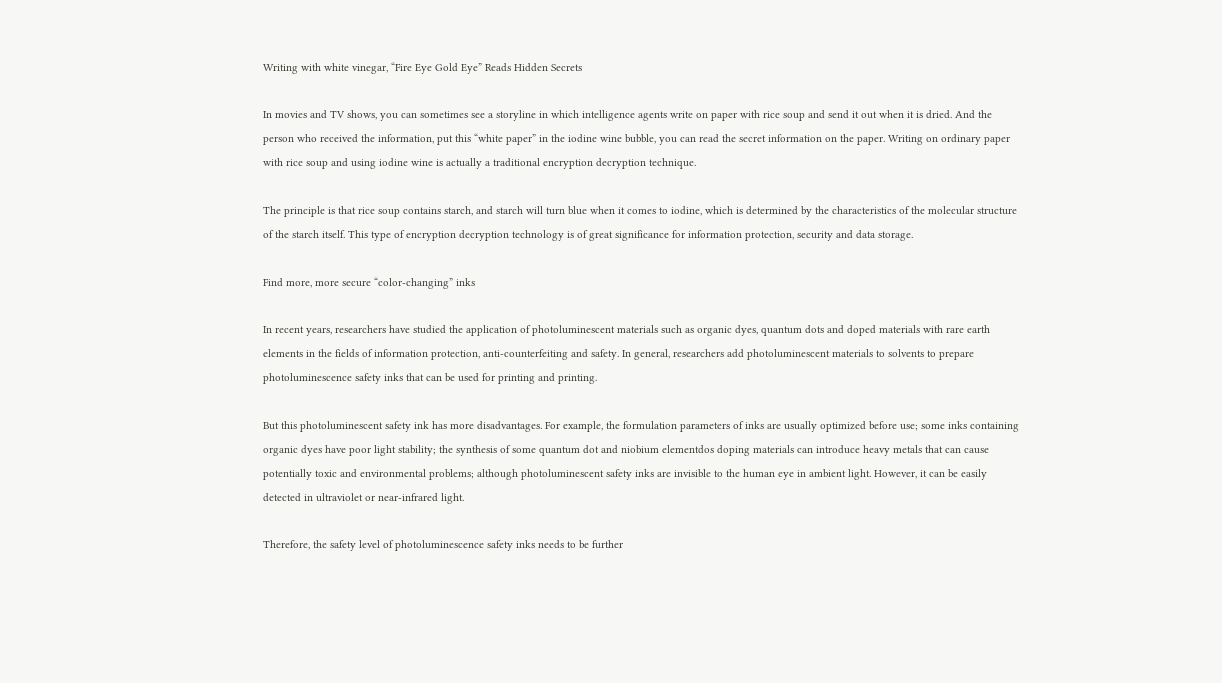Writing with white vinegar, “Fire Eye Gold Eye” Reads Hidden Secrets

In movies and TV shows, you can sometimes see a storyline in which intelligence agents write on paper with rice soup and send it out when it is dried. And the person who received the information, put this “white paper” in the iodine wine bubble, you can read the secret information on the paper. Writing on ordinary paper with rice soup and using iodine wine is actually a traditional encryption decryption technique.

The principle is that rice soup contains starch, and starch will turn blue when it comes to iodine, which is determined by the characteristics of the molecular structure of the starch itself. This type of encryption decryption technology is of great significance for information protection, security and data storage.

Find more, more secure “color-changing” inks

In recent years, researchers have studied the application of photoluminescent materials such as organic dyes, quantum dots and doped materials with rare earth elements in the fields of information protection, anti-counterfeiting and safety. In general, researchers add photoluminescent materials to solvents to prepare photoluminescence safety inks that can be used for printing and printing.

But this photoluminescent safety ink has more disadvantages. For example, the formulation parameters of inks are usually optimized before use; some inks containing organic dyes have poor light stability; the synthesis of some quantum dot and niobium elementdos doping materials can introduce heavy metals that can cause potentially toxic and environmental problems; although photoluminescent safety inks are invisible to the human eye in ambient light. However, it can be easily detected in ultraviolet or near-infrared light.

Therefore, the safety level of photoluminescence safety inks needs to be further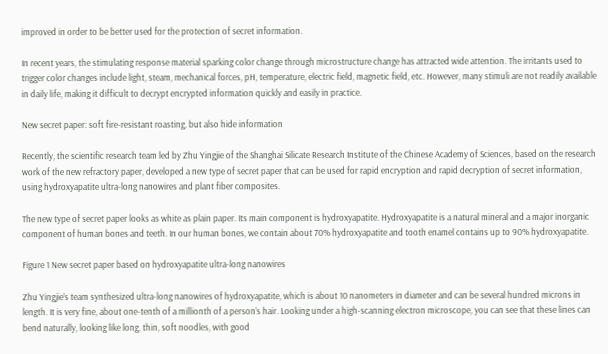improved in order to be better used for the protection of secret information.

In recent years, the stimulating response material sparking color change through microstructure change has attracted wide attention. The irritants used to trigger color changes include light, steam, mechanical forces, pH, temperature, electric field, magnetic field, etc. However, many stimuli are not readily available in daily life, making it difficult to decrypt encrypted information quickly and easily in practice.

New secret paper: soft fire-resistant roasting, but also hide information

Recently, the scientific research team led by Zhu Yingjie of the Shanghai Silicate Research Institute of the Chinese Academy of Sciences, based on the research work of the new refractory paper, developed a new type of secret paper that can be used for rapid encryption and rapid decryption of secret information, using hydroxyapatite ultra-long nanowires and plant fiber composites.

The new type of secret paper looks as white as plain paper. Its main component is hydroxyapatite. Hydroxyapatite is a natural mineral and a major inorganic component of human bones and teeth. In our human bones, we contain about 70% hydroxyapatite and tooth enamel contains up to 90% hydroxyapatite.

Figure 1 New secret paper based on hydroxyapatite ultra-long nanowires

Zhu Yingjie’s team synthesized ultra-long nanowires of hydroxyapatite, which is about 10 nanometers in diameter and can be several hundred microns in length. It is very fine, about one-tenth of a millionth of a person’s hair. Looking under a high-scanning electron microscope, you can see that these lines can bend naturally, looking like long, thin, soft noodles, with good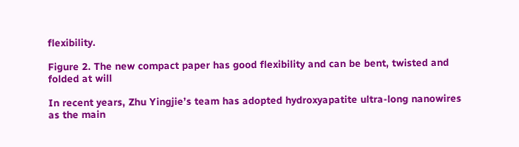flexibility.

Figure 2. The new compact paper has good flexibility and can be bent, twisted and folded at will

In recent years, Zhu Yingjie’s team has adopted hydroxyapatite ultra-long nanowires as the main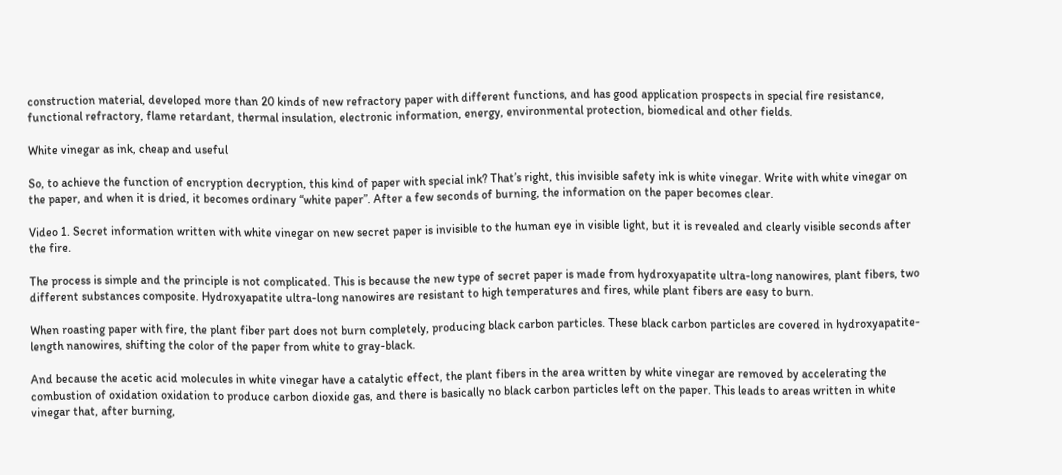construction material, developed more than 20 kinds of new refractory paper with different functions, and has good application prospects in special fire resistance, functional refractory, flame retardant, thermal insulation, electronic information, energy, environmental protection, biomedical and other fields.

White vinegar as ink, cheap and useful

So, to achieve the function of encryption decryption, this kind of paper with special ink? That’s right, this invisible safety ink is white vinegar. Write with white vinegar on the paper, and when it is dried, it becomes ordinary “white paper”. After a few seconds of burning, the information on the paper becomes clear.

Video 1. Secret information written with white vinegar on new secret paper is invisible to the human eye in visible light, but it is revealed and clearly visible seconds after the fire.

The process is simple and the principle is not complicated. This is because the new type of secret paper is made from hydroxyapatite ultra-long nanowires, plant fibers, two different substances composite. Hydroxyapatite ultra-long nanowires are resistant to high temperatures and fires, while plant fibers are easy to burn.

When roasting paper with fire, the plant fiber part does not burn completely, producing black carbon particles. These black carbon particles are covered in hydroxyapatite-length nanowires, shifting the color of the paper from white to gray-black.

And because the acetic acid molecules in white vinegar have a catalytic effect, the plant fibers in the area written by white vinegar are removed by accelerating the combustion of oxidation oxidation to produce carbon dioxide gas, and there is basically no black carbon particles left on the paper. This leads to areas written in white vinegar that, after burning,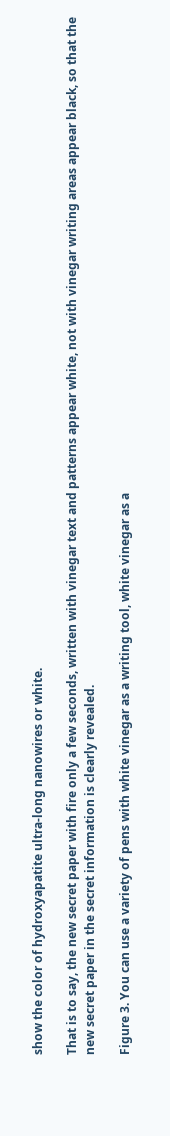show the color of hydroxyapatite ultra-long nanowires or white.

That is to say, the new secret paper with fire only a few seconds, written with vinegar text and patterns appear white, not with vinegar writing areas appear black, so that the new secret paper in the secret information is clearly revealed.

Figure 3. You can use a variety of pens with white vinegar as a writing tool, white vinegar as a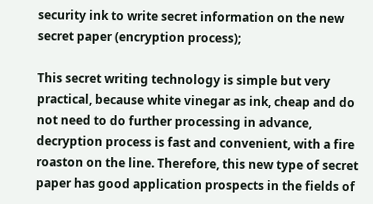security ink to write secret information on the new secret paper (encryption process);

This secret writing technology is simple but very practical, because white vinegar as ink, cheap and do not need to do further processing in advance, decryption process is fast and convenient, with a fire roaston on the line. Therefore, this new type of secret paper has good application prospects in the fields of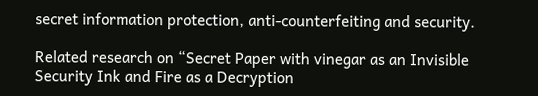secret information protection, anti-counterfeiting and security.

Related research on “Secret Paper with vinegar as an Invisible Security Ink and Fire as a Decryption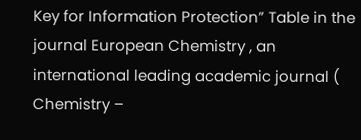Key for Information Protection” Table in the journal European Chemistry , an international leading academic journal ( Chemistry –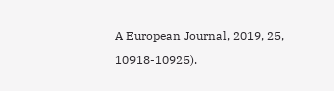A European Journal, 2019, 25, 10918-10925).